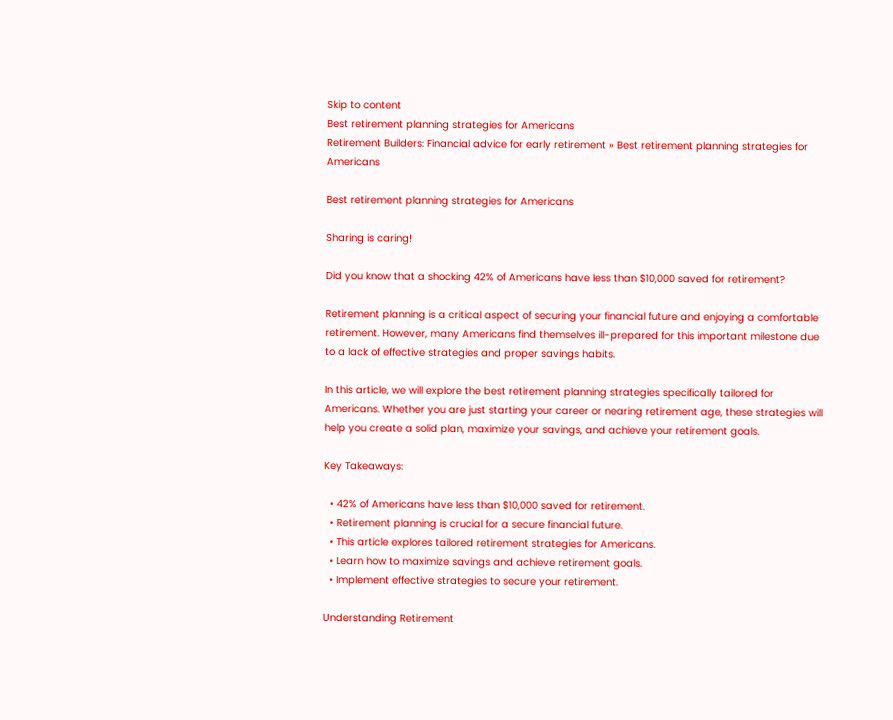Skip to content
Best retirement planning strategies for Americans
Retirement Builders: Financial advice for early retirement » Best retirement planning strategies for Americans

Best retirement planning strategies for Americans

Sharing is caring!

Did you know that a shocking 42% of Americans have less than $10,000 saved for retirement?

Retirement planning is a critical aspect of securing your financial future and enjoying a comfortable retirement. However, many Americans find themselves ill-prepared for this important milestone due to a lack of effective strategies and proper savings habits.

In this article, we will explore the best retirement planning strategies specifically tailored for Americans. Whether you are just starting your career or nearing retirement age, these strategies will help you create a solid plan, maximize your savings, and achieve your retirement goals.

Key Takeaways:

  • 42% of Americans have less than $10,000 saved for retirement.
  • Retirement planning is crucial for a secure financial future.
  • This article explores tailored retirement strategies for Americans.
  • Learn how to maximize savings and achieve retirement goals.
  • Implement effective strategies to secure your retirement.

Understanding Retirement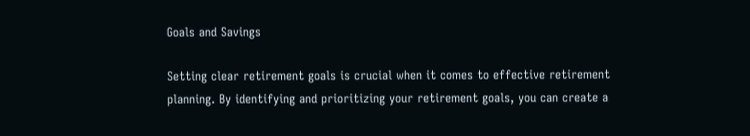Goals and Savings

Setting clear retirement goals is crucial when it comes to effective retirement planning. By identifying and prioritizing your retirement goals, you can create a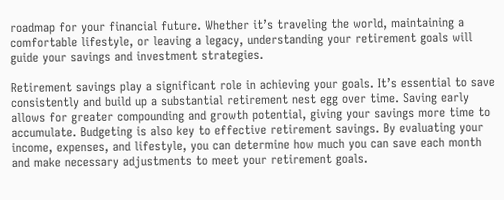roadmap for your financial future. Whether it’s traveling the world, maintaining a comfortable lifestyle, or leaving a legacy, understanding your retirement goals will guide your savings and investment strategies.

Retirement savings play a significant role in achieving your goals. It’s essential to save consistently and build up a substantial retirement nest egg over time. Saving early allows for greater compounding and growth potential, giving your savings more time to accumulate. Budgeting is also key to effective retirement savings. By evaluating your income, expenses, and lifestyle, you can determine how much you can save each month and make necessary adjustments to meet your retirement goals.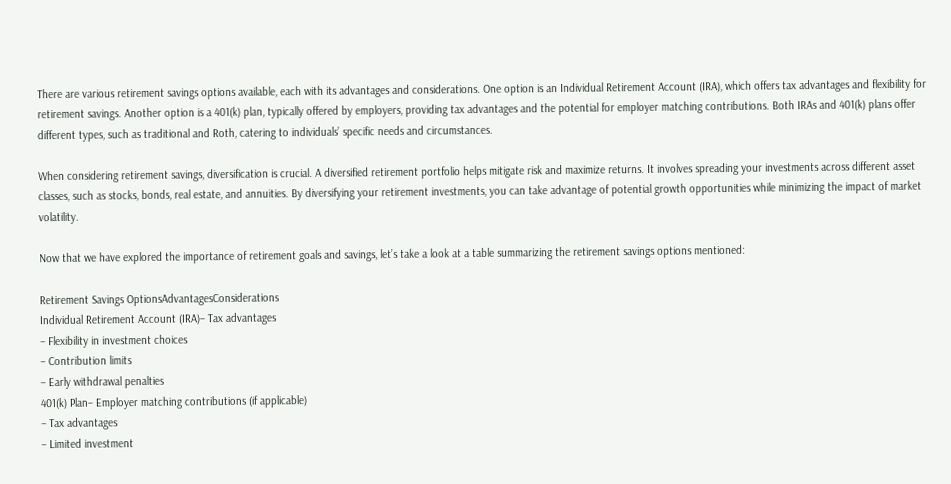There are various retirement savings options available, each with its advantages and considerations. One option is an Individual Retirement Account (IRA), which offers tax advantages and flexibility for retirement savings. Another option is a 401(k) plan, typically offered by employers, providing tax advantages and the potential for employer matching contributions. Both IRAs and 401(k) plans offer different types, such as traditional and Roth, catering to individuals’ specific needs and circumstances.

When considering retirement savings, diversification is crucial. A diversified retirement portfolio helps mitigate risk and maximize returns. It involves spreading your investments across different asset classes, such as stocks, bonds, real estate, and annuities. By diversifying your retirement investments, you can take advantage of potential growth opportunities while minimizing the impact of market volatility.

Now that we have explored the importance of retirement goals and savings, let’s take a look at a table summarizing the retirement savings options mentioned:

Retirement Savings OptionsAdvantagesConsiderations
Individual Retirement Account (IRA)– Tax advantages
– Flexibility in investment choices
– Contribution limits
– Early withdrawal penalties
401(k) Plan– Employer matching contributions (if applicable)
– Tax advantages
– Limited investment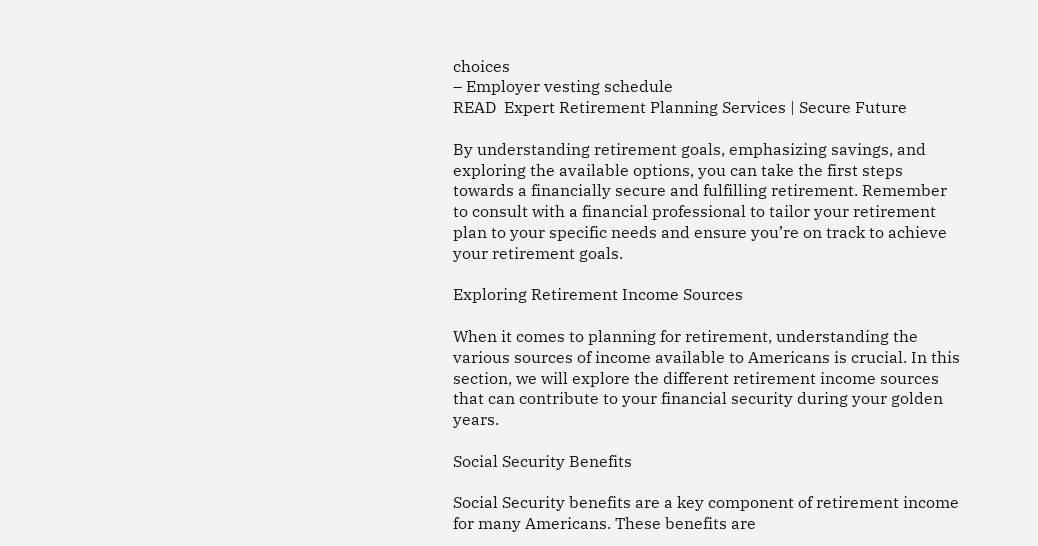choices
– Employer vesting schedule
READ  Expert Retirement Planning Services | Secure Future

By understanding retirement goals, emphasizing savings, and exploring the available options, you can take the first steps towards a financially secure and fulfilling retirement. Remember to consult with a financial professional to tailor your retirement plan to your specific needs and ensure you’re on track to achieve your retirement goals.

Exploring Retirement Income Sources

When it comes to planning for retirement, understanding the various sources of income available to Americans is crucial. In this section, we will explore the different retirement income sources that can contribute to your financial security during your golden years.

Social Security Benefits

Social Security benefits are a key component of retirement income for many Americans. These benefits are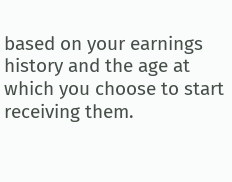based on your earnings history and the age at which you choose to start receiving them.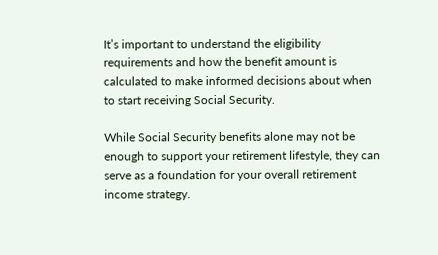It’s important to understand the eligibility requirements and how the benefit amount is calculated to make informed decisions about when to start receiving Social Security.

While Social Security benefits alone may not be enough to support your retirement lifestyle, they can serve as a foundation for your overall retirement income strategy.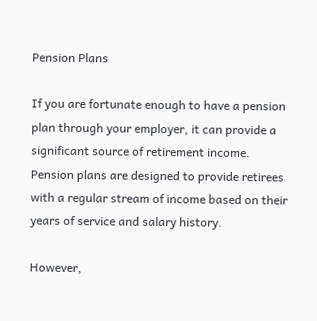Pension Plans

If you are fortunate enough to have a pension plan through your employer, it can provide a significant source of retirement income. Pension plans are designed to provide retirees with a regular stream of income based on their years of service and salary history.

However,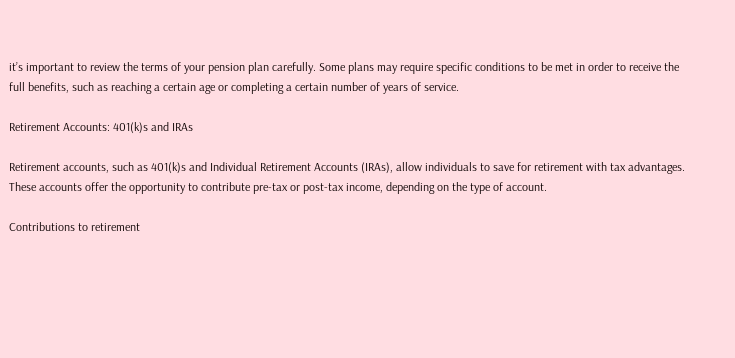it’s important to review the terms of your pension plan carefully. Some plans may require specific conditions to be met in order to receive the full benefits, such as reaching a certain age or completing a certain number of years of service.

Retirement Accounts: 401(k)s and IRAs

Retirement accounts, such as 401(k)s and Individual Retirement Accounts (IRAs), allow individuals to save for retirement with tax advantages. These accounts offer the opportunity to contribute pre-tax or post-tax income, depending on the type of account.

Contributions to retirement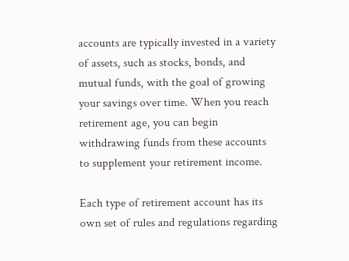accounts are typically invested in a variety of assets, such as stocks, bonds, and mutual funds, with the goal of growing your savings over time. When you reach retirement age, you can begin withdrawing funds from these accounts to supplement your retirement income.

Each type of retirement account has its own set of rules and regulations regarding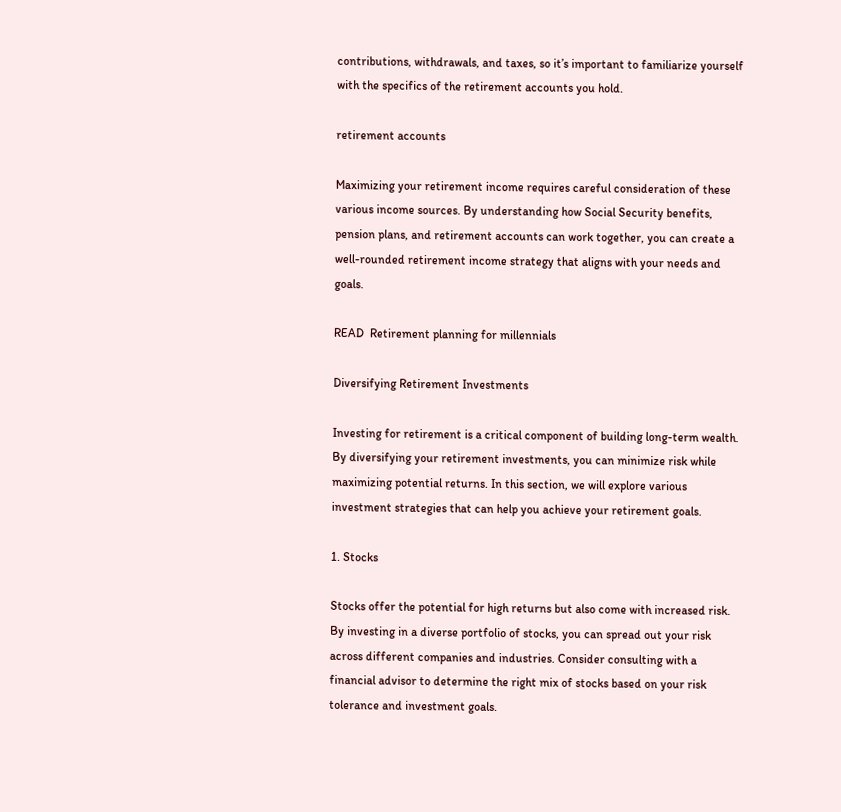contributions, withdrawals, and taxes, so it’s important to familiarize yourself with the specifics of the retirement accounts you hold.

retirement accounts

Maximizing your retirement income requires careful consideration of these various income sources. By understanding how Social Security benefits, pension plans, and retirement accounts can work together, you can create a well-rounded retirement income strategy that aligns with your needs and goals.

READ  Retirement planning for millennials

Diversifying Retirement Investments

Investing for retirement is a critical component of building long-term wealth. By diversifying your retirement investments, you can minimize risk while maximizing potential returns. In this section, we will explore various investment strategies that can help you achieve your retirement goals.

1. Stocks

Stocks offer the potential for high returns but also come with increased risk. By investing in a diverse portfolio of stocks, you can spread out your risk across different companies and industries. Consider consulting with a financial advisor to determine the right mix of stocks based on your risk tolerance and investment goals.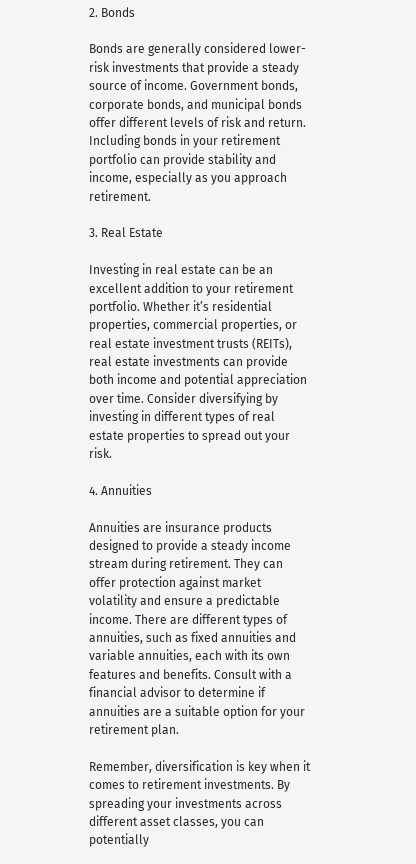2. Bonds

Bonds are generally considered lower-risk investments that provide a steady source of income. Government bonds, corporate bonds, and municipal bonds offer different levels of risk and return. Including bonds in your retirement portfolio can provide stability and income, especially as you approach retirement.

3. Real Estate

Investing in real estate can be an excellent addition to your retirement portfolio. Whether it’s residential properties, commercial properties, or real estate investment trusts (REITs), real estate investments can provide both income and potential appreciation over time. Consider diversifying by investing in different types of real estate properties to spread out your risk.

4. Annuities

Annuities are insurance products designed to provide a steady income stream during retirement. They can offer protection against market volatility and ensure a predictable income. There are different types of annuities, such as fixed annuities and variable annuities, each with its own features and benefits. Consult with a financial advisor to determine if annuities are a suitable option for your retirement plan.

Remember, diversification is key when it comes to retirement investments. By spreading your investments across different asset classes, you can potentially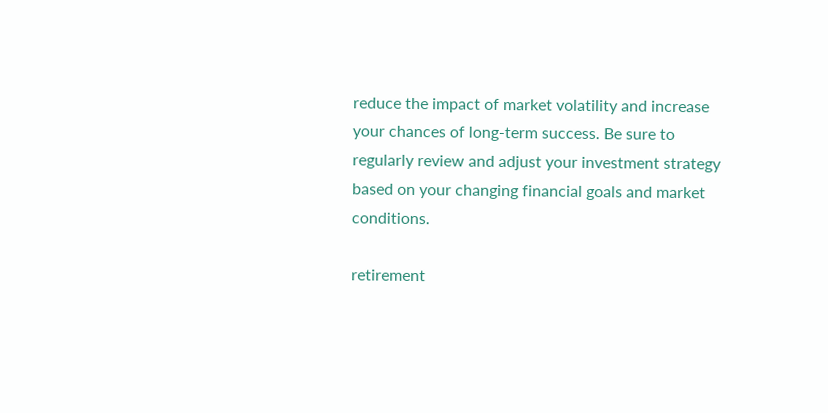reduce the impact of market volatility and increase your chances of long-term success. Be sure to regularly review and adjust your investment strategy based on your changing financial goals and market conditions.

retirement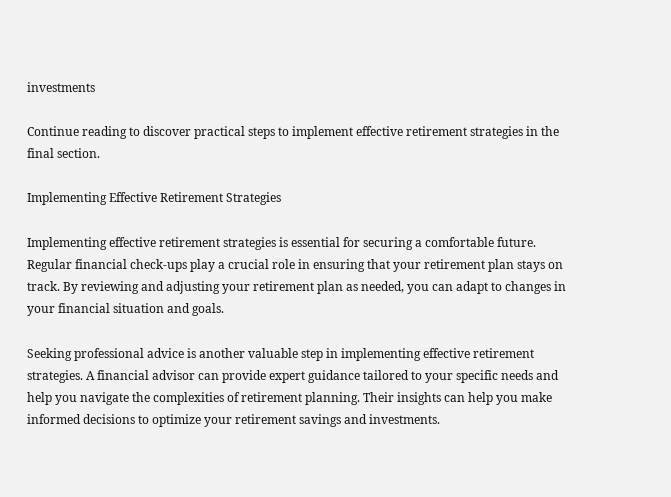investments

Continue reading to discover practical steps to implement effective retirement strategies in the final section.

Implementing Effective Retirement Strategies

Implementing effective retirement strategies is essential for securing a comfortable future. Regular financial check-ups play a crucial role in ensuring that your retirement plan stays on track. By reviewing and adjusting your retirement plan as needed, you can adapt to changes in your financial situation and goals.

Seeking professional advice is another valuable step in implementing effective retirement strategies. A financial advisor can provide expert guidance tailored to your specific needs and help you navigate the complexities of retirement planning. Their insights can help you make informed decisions to optimize your retirement savings and investments.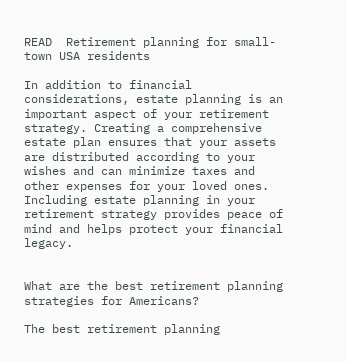READ  Retirement planning for small-town USA residents

In addition to financial considerations, estate planning is an important aspect of your retirement strategy. Creating a comprehensive estate plan ensures that your assets are distributed according to your wishes and can minimize taxes and other expenses for your loved ones. Including estate planning in your retirement strategy provides peace of mind and helps protect your financial legacy.


What are the best retirement planning strategies for Americans?

The best retirement planning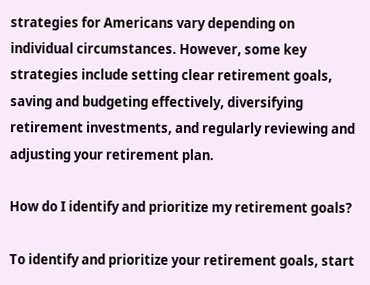strategies for Americans vary depending on individual circumstances. However, some key strategies include setting clear retirement goals, saving and budgeting effectively, diversifying retirement investments, and regularly reviewing and adjusting your retirement plan.

How do I identify and prioritize my retirement goals?

To identify and prioritize your retirement goals, start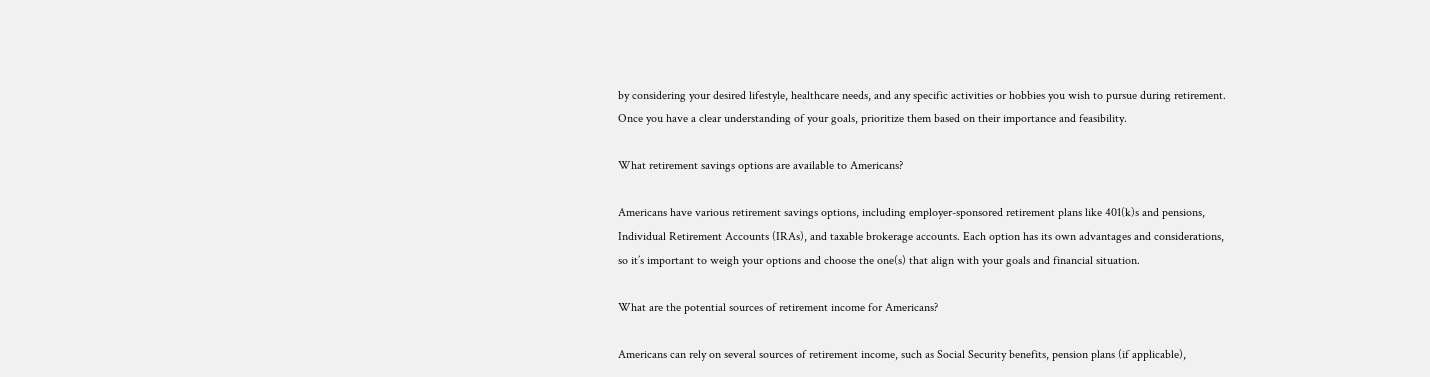by considering your desired lifestyle, healthcare needs, and any specific activities or hobbies you wish to pursue during retirement. Once you have a clear understanding of your goals, prioritize them based on their importance and feasibility.

What retirement savings options are available to Americans?

Americans have various retirement savings options, including employer-sponsored retirement plans like 401(k)s and pensions, Individual Retirement Accounts (IRAs), and taxable brokerage accounts. Each option has its own advantages and considerations, so it’s important to weigh your options and choose the one(s) that align with your goals and financial situation.

What are the potential sources of retirement income for Americans?

Americans can rely on several sources of retirement income, such as Social Security benefits, pension plans (if applicable),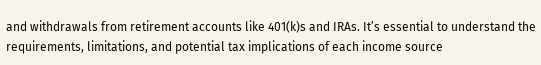and withdrawals from retirement accounts like 401(k)s and IRAs. It’s essential to understand the requirements, limitations, and potential tax implications of each income source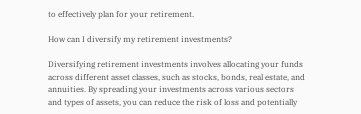to effectively plan for your retirement.

How can I diversify my retirement investments?

Diversifying retirement investments involves allocating your funds across different asset classes, such as stocks, bonds, real estate, and annuities. By spreading your investments across various sectors and types of assets, you can reduce the risk of loss and potentially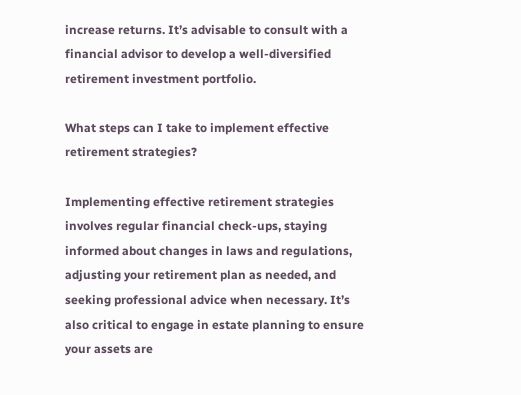increase returns. It’s advisable to consult with a financial advisor to develop a well-diversified retirement investment portfolio.

What steps can I take to implement effective retirement strategies?

Implementing effective retirement strategies involves regular financial check-ups, staying informed about changes in laws and regulations, adjusting your retirement plan as needed, and seeking professional advice when necessary. It’s also critical to engage in estate planning to ensure your assets are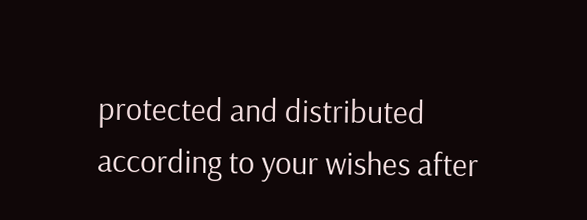protected and distributed according to your wishes after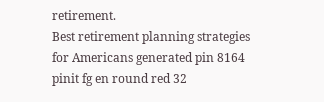retirement.
Best retirement planning strategies for Americans generated pin 8164
pinit fg en round red 32